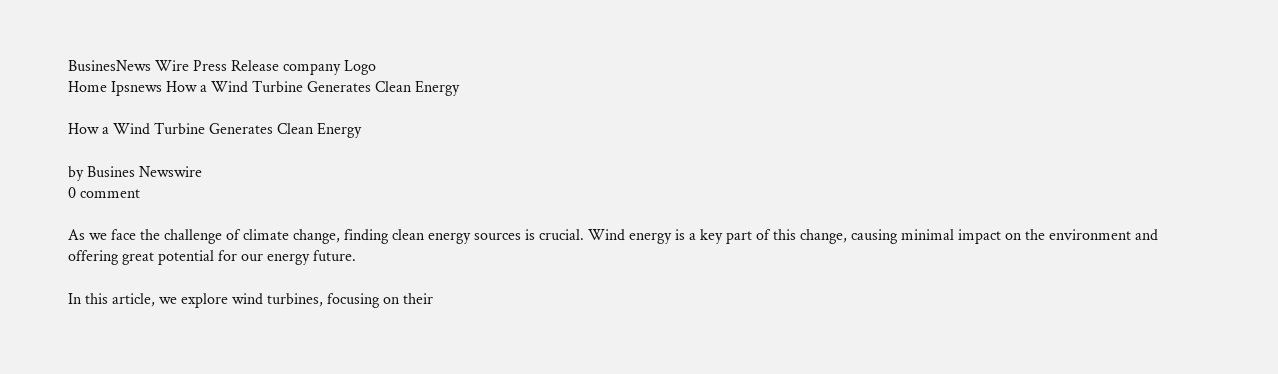BusinesNews Wire Press Release company Logo
Home Ipsnews How a Wind Turbine Generates Clean Energy

How a Wind Turbine Generates Clean Energy

by Busines Newswire
0 comment

As we face the challenge of climate change, finding clean energy sources is crucial. Wind energy is a key part of this change, causing minimal impact on the environment and offering great potential for our energy future.

In this article, we explore wind turbines, focusing on their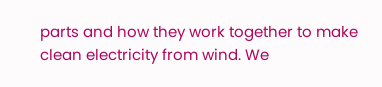parts and how they work together to make clean electricity from wind. We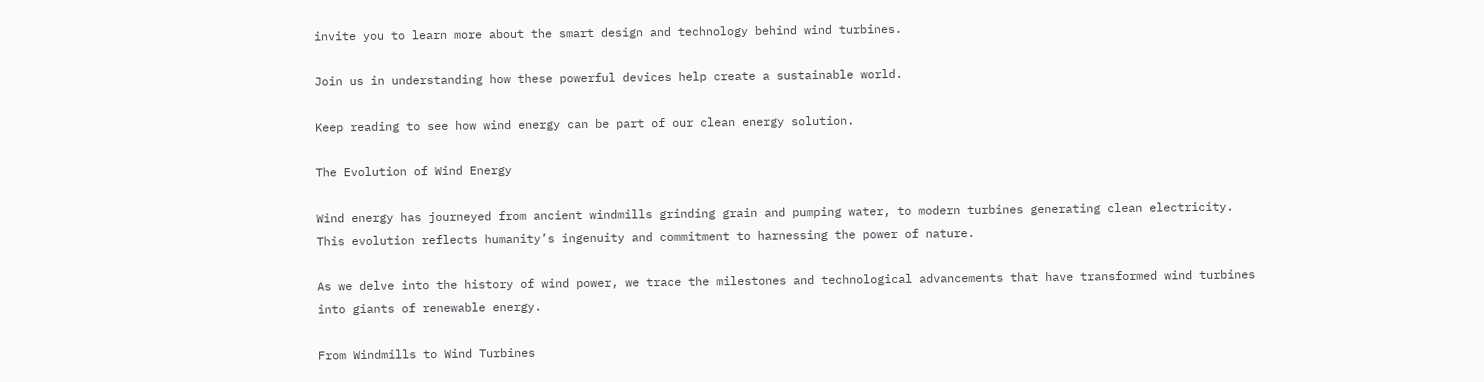invite you to learn more about the smart design and technology behind wind turbines.

Join us in understanding how these powerful devices help create a sustainable world.

Keep reading to see how wind energy can be part of our clean energy solution.

The Evolution of Wind Energy

Wind energy has journeyed from ancient windmills grinding grain and pumping water, to modern turbines generating clean electricity. This evolution reflects humanity’s ingenuity and commitment to harnessing the power of nature.

As we delve into the history of wind power, we trace the milestones and technological advancements that have transformed wind turbines into giants of renewable energy.

From Windmills to Wind Turbines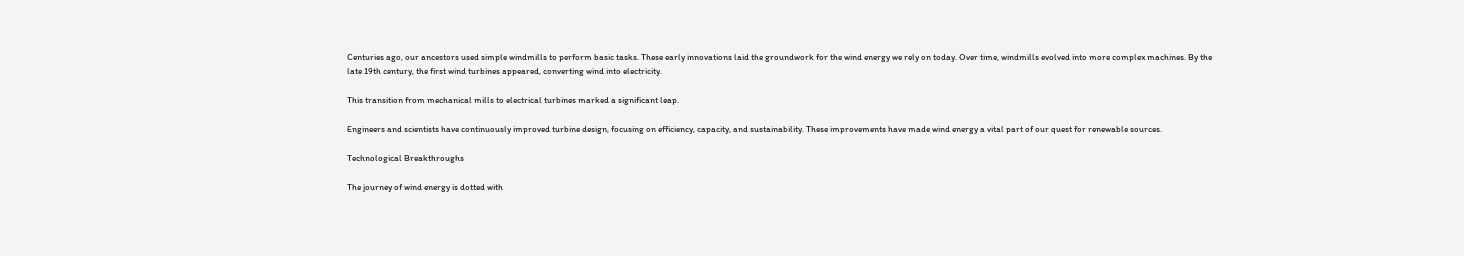Centuries ago, our ancestors used simple windmills to perform basic tasks. These early innovations laid the groundwork for the wind energy we rely on today. Over time, windmills evolved into more complex machines. By the late 19th century, the first wind turbines appeared, converting wind into electricity.

This transition from mechanical mills to electrical turbines marked a significant leap.

Engineers and scientists have continuously improved turbine design, focusing on efficiency, capacity, and sustainability. These improvements have made wind energy a vital part of our quest for renewable sources.

Technological Breakthroughs

The journey of wind energy is dotted with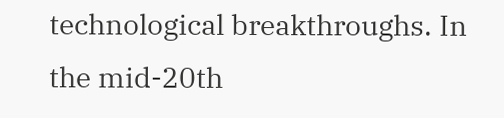technological breakthroughs. In the mid-20th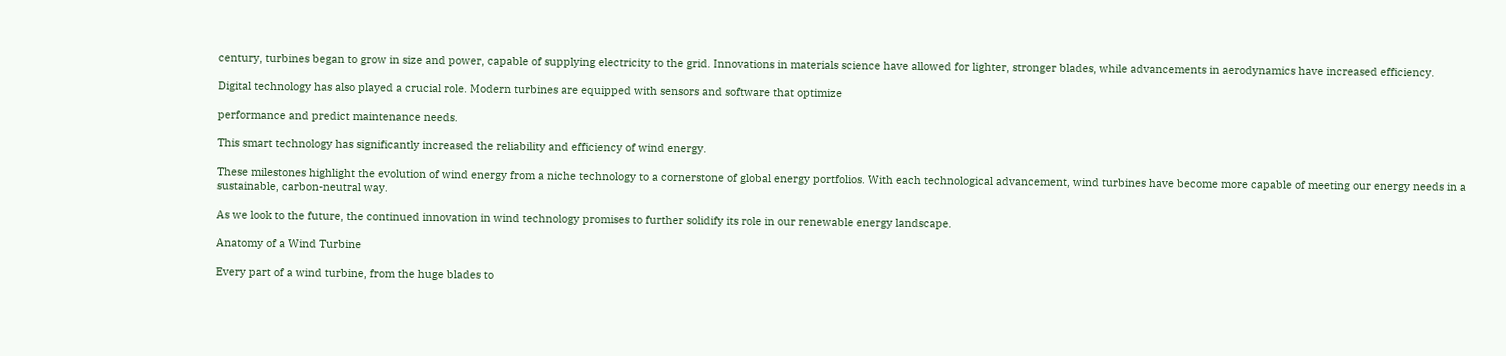century, turbines began to grow in size and power, capable of supplying electricity to the grid. Innovations in materials science have allowed for lighter, stronger blades, while advancements in aerodynamics have increased efficiency.

Digital technology has also played a crucial role. Modern turbines are equipped with sensors and software that optimize

performance and predict maintenance needs.

This smart technology has significantly increased the reliability and efficiency of wind energy.

These milestones highlight the evolution of wind energy from a niche technology to a cornerstone of global energy portfolios. With each technological advancement, wind turbines have become more capable of meeting our energy needs in a sustainable, carbon-neutral way.

As we look to the future, the continued innovation in wind technology promises to further solidify its role in our renewable energy landscape.

Anatomy of a Wind Turbine

Every part of a wind turbine, from the huge blades to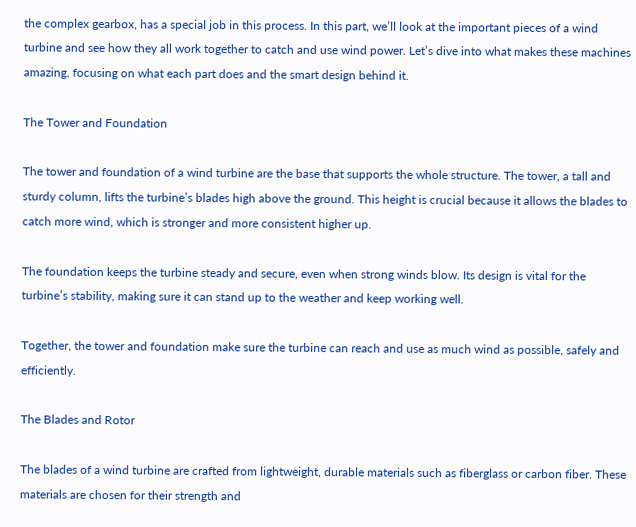the complex gearbox, has a special job in this process. In this part, we’ll look at the important pieces of a wind turbine and see how they all work together to catch and use wind power. Let’s dive into what makes these machines amazing, focusing on what each part does and the smart design behind it.

The Tower and Foundation

The tower and foundation of a wind turbine are the base that supports the whole structure. The tower, a tall and sturdy column, lifts the turbine’s blades high above the ground. This height is crucial because it allows the blades to catch more wind, which is stronger and more consistent higher up.

The foundation keeps the turbine steady and secure, even when strong winds blow. Its design is vital for the turbine’s stability, making sure it can stand up to the weather and keep working well.

Together, the tower and foundation make sure the turbine can reach and use as much wind as possible, safely and efficiently.

The Blades and Rotor

The blades of a wind turbine are crafted from lightweight, durable materials such as fiberglass or carbon fiber. These materials are chosen for their strength and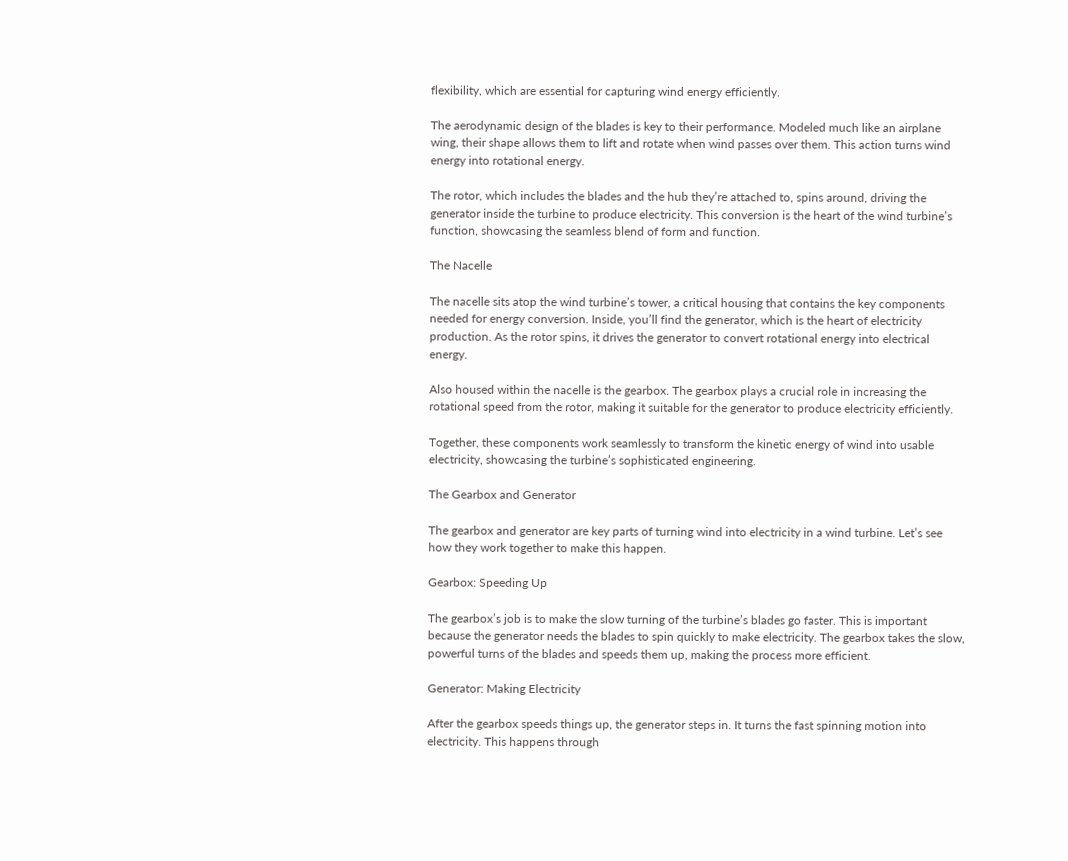flexibility, which are essential for capturing wind energy efficiently.

The aerodynamic design of the blades is key to their performance. Modeled much like an airplane wing, their shape allows them to lift and rotate when wind passes over them. This action turns wind energy into rotational energy.

The rotor, which includes the blades and the hub they’re attached to, spins around, driving the generator inside the turbine to produce electricity. This conversion is the heart of the wind turbine’s function, showcasing the seamless blend of form and function.

The Nacelle

The nacelle sits atop the wind turbine’s tower, a critical housing that contains the key components needed for energy conversion. Inside, you’ll find the generator, which is the heart of electricity production. As the rotor spins, it drives the generator to convert rotational energy into electrical energy.

Also housed within the nacelle is the gearbox. The gearbox plays a crucial role in increasing the rotational speed from the rotor, making it suitable for the generator to produce electricity efficiently.

Together, these components work seamlessly to transform the kinetic energy of wind into usable electricity, showcasing the turbine’s sophisticated engineering.

The Gearbox and Generator

The gearbox and generator are key parts of turning wind into electricity in a wind turbine. Let’s see how they work together to make this happen.

Gearbox: Speeding Up

The gearbox’s job is to make the slow turning of the turbine’s blades go faster. This is important because the generator needs the blades to spin quickly to make electricity. The gearbox takes the slow, powerful turns of the blades and speeds them up, making the process more efficient.

Generator: Making Electricity

After the gearbox speeds things up, the generator steps in. It turns the fast spinning motion into electricity. This happens through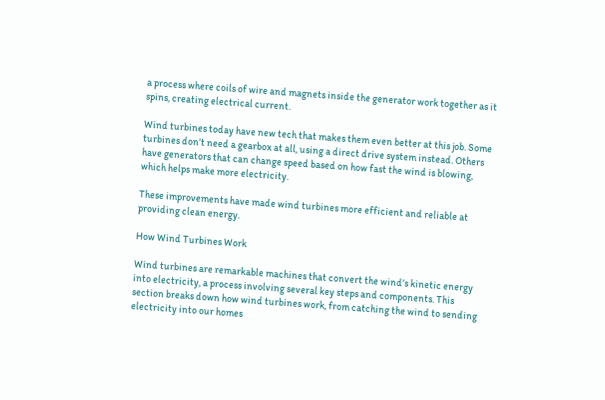a process where coils of wire and magnets inside the generator work together as it spins, creating electrical current.

Wind turbines today have new tech that makes them even better at this job. Some turbines don’t need a gearbox at all, using a direct drive system instead. Others have generators that can change speed based on how fast the wind is blowing, which helps make more electricity.

These improvements have made wind turbines more efficient and reliable at providing clean energy.

How Wind Turbines Work

Wind turbines are remarkable machines that convert the wind’s kinetic energy into electricity, a process involving several key steps and components. This section breaks down how wind turbines work, from catching the wind to sending electricity into our homes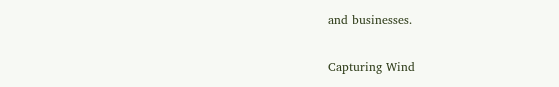and businesses.

Capturing Wind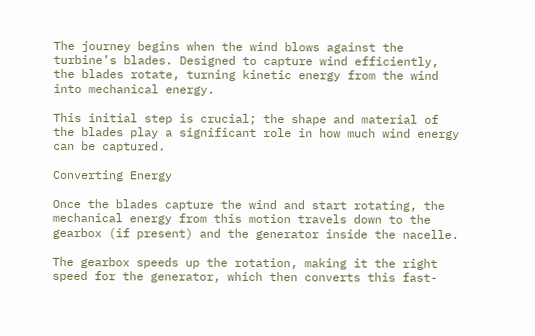The journey begins when the wind blows against the turbine’s blades. Designed to capture wind efficiently, the blades rotate, turning kinetic energy from the wind into mechanical energy.

This initial step is crucial; the shape and material of the blades play a significant role in how much wind energy can be captured.

Converting Energy

Once the blades capture the wind and start rotating, the mechanical energy from this motion travels down to the gearbox (if present) and the generator inside the nacelle.

The gearbox speeds up the rotation, making it the right speed for the generator, which then converts this fast-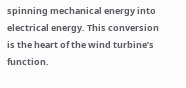spinning mechanical energy into electrical energy. This conversion is the heart of the wind turbine’s function.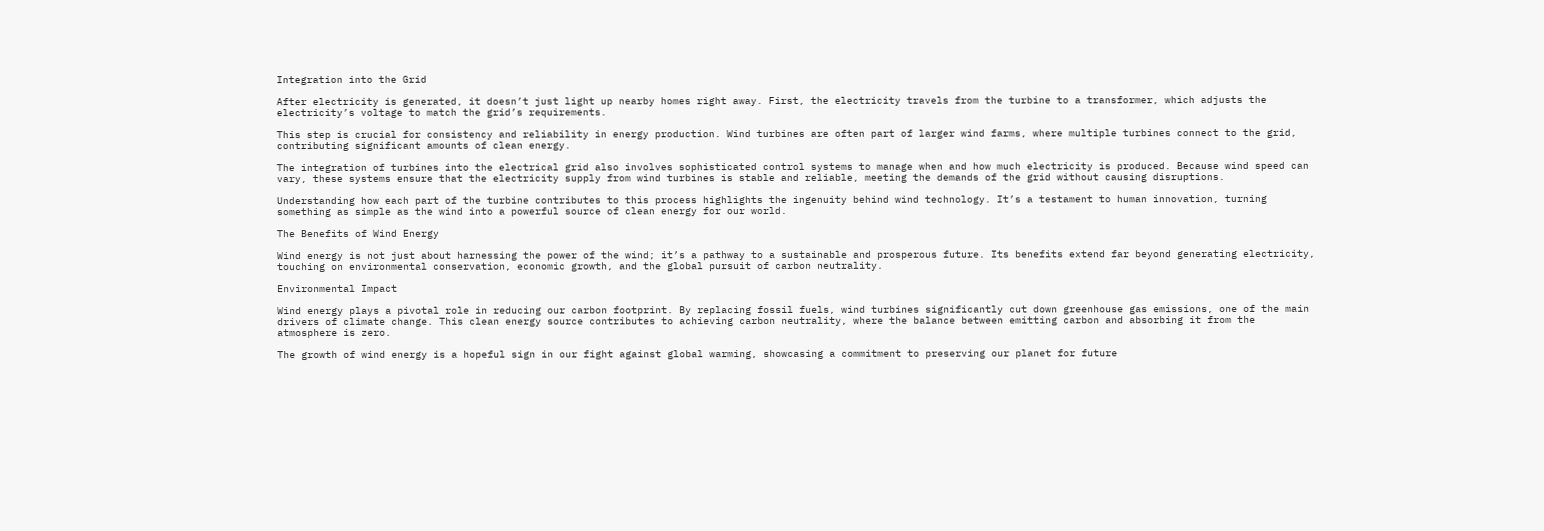Integration into the Grid

After electricity is generated, it doesn’t just light up nearby homes right away. First, the electricity travels from the turbine to a transformer, which adjusts the electricity’s voltage to match the grid’s requirements.

This step is crucial for consistency and reliability in energy production. Wind turbines are often part of larger wind farms, where multiple turbines connect to the grid, contributing significant amounts of clean energy.

The integration of turbines into the electrical grid also involves sophisticated control systems to manage when and how much electricity is produced. Because wind speed can vary, these systems ensure that the electricity supply from wind turbines is stable and reliable, meeting the demands of the grid without causing disruptions.

Understanding how each part of the turbine contributes to this process highlights the ingenuity behind wind technology. It’s a testament to human innovation, turning something as simple as the wind into a powerful source of clean energy for our world.

The Benefits of Wind Energy

Wind energy is not just about harnessing the power of the wind; it’s a pathway to a sustainable and prosperous future. Its benefits extend far beyond generating electricity, touching on environmental conservation, economic growth, and the global pursuit of carbon neutrality.

Environmental Impact

Wind energy plays a pivotal role in reducing our carbon footprint. By replacing fossil fuels, wind turbines significantly cut down greenhouse gas emissions, one of the main drivers of climate change. This clean energy source contributes to achieving carbon neutrality, where the balance between emitting carbon and absorbing it from the atmosphere is zero.

The growth of wind energy is a hopeful sign in our fight against global warming, showcasing a commitment to preserving our planet for future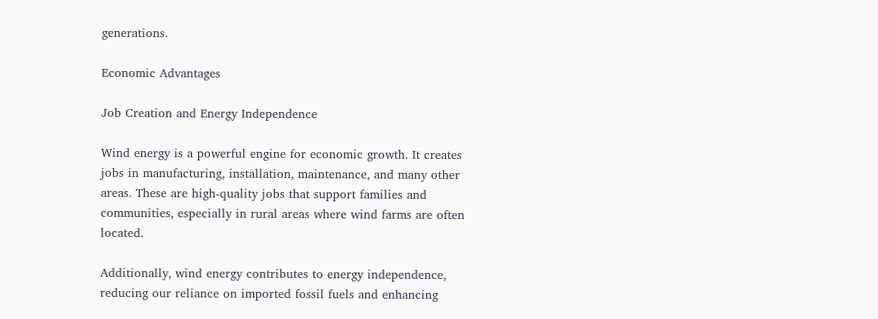generations.

Economic Advantages

Job Creation and Energy Independence

Wind energy is a powerful engine for economic growth. It creates jobs in manufacturing, installation, maintenance, and many other areas. These are high-quality jobs that support families and communities, especially in rural areas where wind farms are often located.

Additionally, wind energy contributes to energy independence, reducing our reliance on imported fossil fuels and enhancing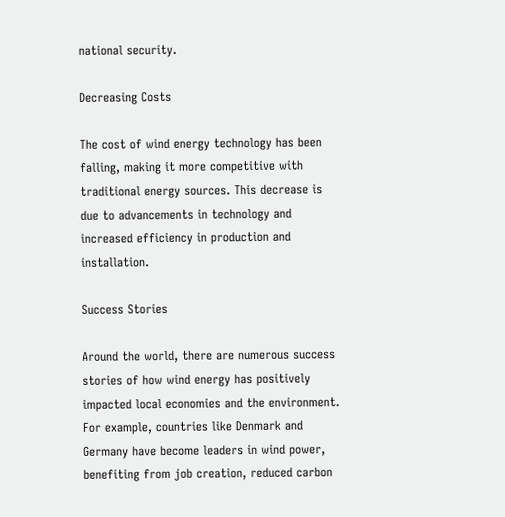national security.

Decreasing Costs

The cost of wind energy technology has been falling, making it more competitive with traditional energy sources. This decrease is due to advancements in technology and increased efficiency in production and installation.

Success Stories

Around the world, there are numerous success stories of how wind energy has positively impacted local economies and the environment. For example, countries like Denmark and Germany have become leaders in wind power, benefiting from job creation, reduced carbon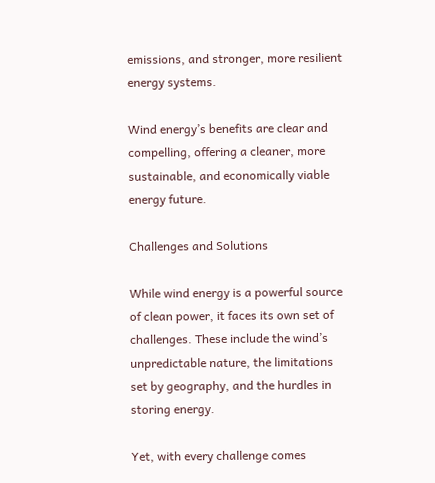emissions, and stronger, more resilient energy systems.

Wind energy’s benefits are clear and compelling, offering a cleaner, more sustainable, and economically viable energy future.

Challenges and Solutions

While wind energy is a powerful source of clean power, it faces its own set of challenges. These include the wind’s unpredictable nature, the limitations set by geography, and the hurdles in storing energy.

Yet, with every challenge comes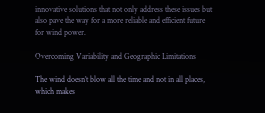innovative solutions that not only address these issues but also pave the way for a more reliable and efficient future for wind power.

Overcoming Variability and Geographic Limitations

The wind doesn’t blow all the time and not in all places, which makes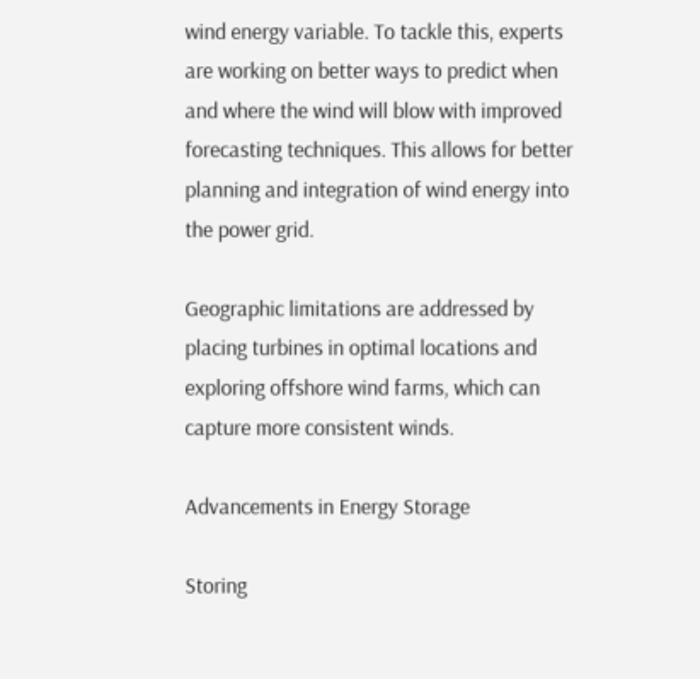wind energy variable. To tackle this, experts are working on better ways to predict when and where the wind will blow with improved forecasting techniques. This allows for better planning and integration of wind energy into the power grid.

Geographic limitations are addressed by placing turbines in optimal locations and exploring offshore wind farms, which can capture more consistent winds.

Advancements in Energy Storage

Storing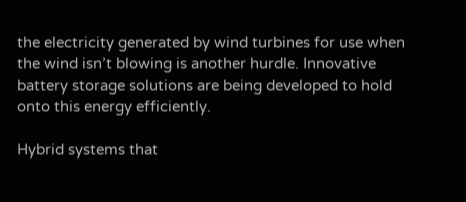the electricity generated by wind turbines for use when the wind isn’t blowing is another hurdle. Innovative battery storage solutions are being developed to hold onto this energy efficiently.

Hybrid systems that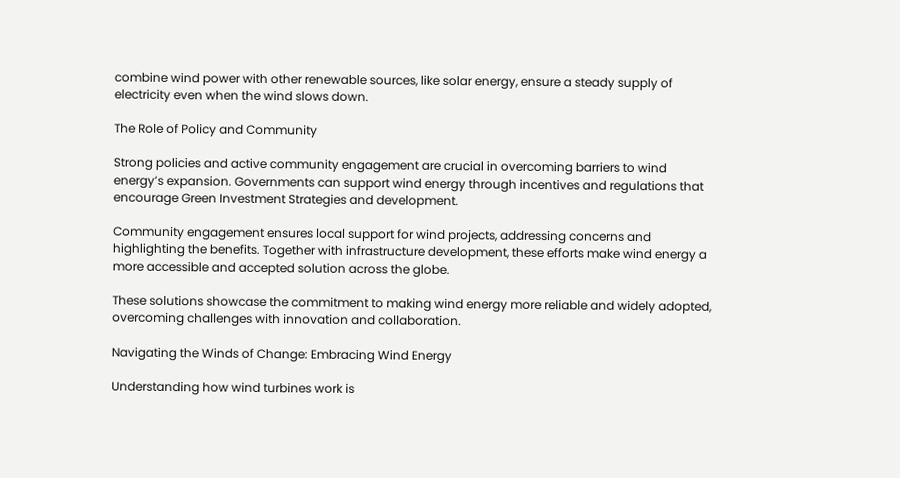combine wind power with other renewable sources, like solar energy, ensure a steady supply of electricity even when the wind slows down.

The Role of Policy and Community

Strong policies and active community engagement are crucial in overcoming barriers to wind energy’s expansion. Governments can support wind energy through incentives and regulations that encourage Green Investment Strategies and development.

Community engagement ensures local support for wind projects, addressing concerns and highlighting the benefits. Together with infrastructure development, these efforts make wind energy a more accessible and accepted solution across the globe.

These solutions showcase the commitment to making wind energy more reliable and widely adopted, overcoming challenges with innovation and collaboration.

Navigating the Winds of Change: Embracing Wind Energy

Understanding how wind turbines work is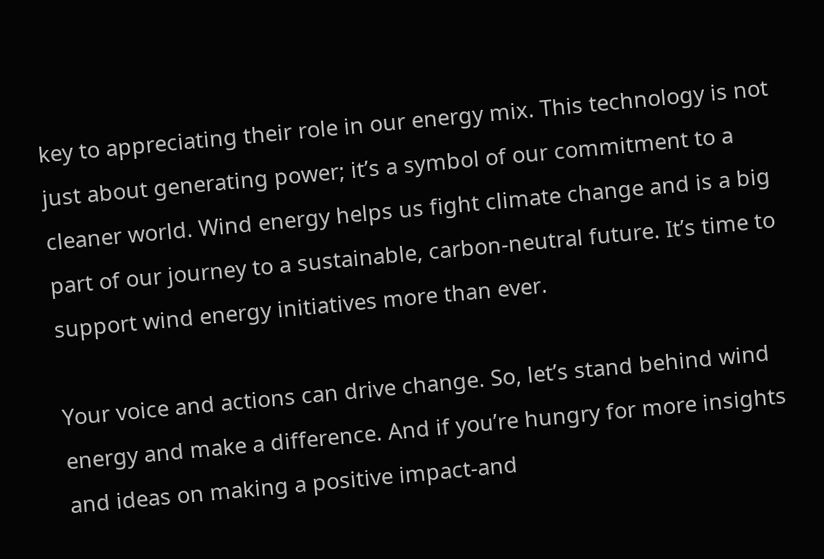key to appreciating their role in our energy mix. This technology is not just about generating power; it’s a symbol of our commitment to a cleaner world. Wind energy helps us fight climate change and is a big part of our journey to a sustainable, carbon-neutral future. It’s time to support wind energy initiatives more than ever.

Your voice and actions can drive change. So, let’s stand behind wind energy and make a difference. And if you’re hungry for more insights and ideas on making a positive impact-and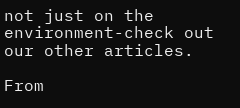not just on the environment-check out our other articles.

From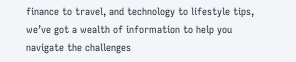finance to travel, and technology to lifestyle tips, we’ve got a wealth of information to help you navigate the challenges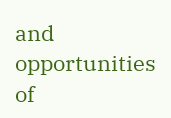and opportunities of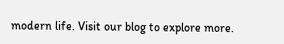modern life. Visit our blog to explore more.